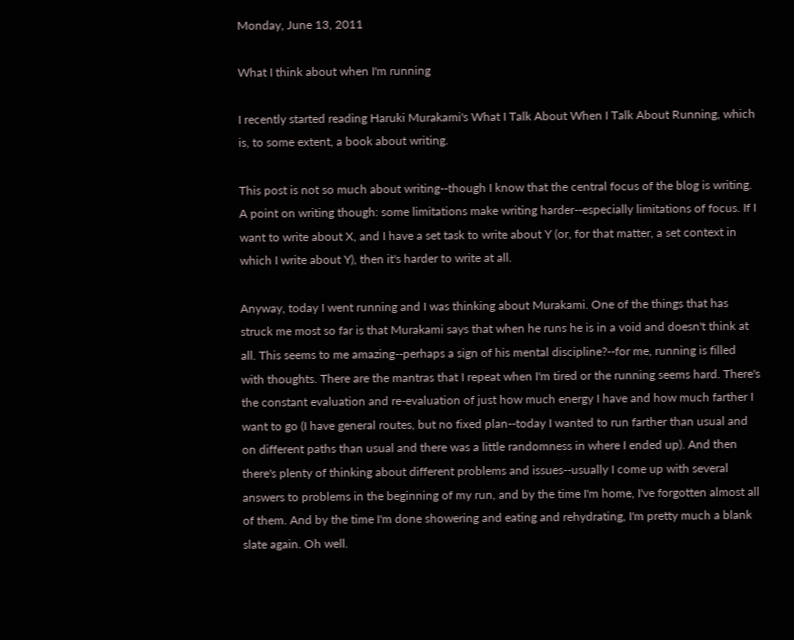Monday, June 13, 2011

What I think about when I'm running

I recently started reading Haruki Murakami's What I Talk About When I Talk About Running, which is, to some extent, a book about writing.

This post is not so much about writing--though I know that the central focus of the blog is writing. A point on writing though: some limitations make writing harder--especially limitations of focus. If I want to write about X, and I have a set task to write about Y (or, for that matter, a set context in which I write about Y), then it's harder to write at all.

Anyway, today I went running and I was thinking about Murakami. One of the things that has struck me most so far is that Murakami says that when he runs he is in a void and doesn't think at all. This seems to me amazing--perhaps a sign of his mental discipline?--for me, running is filled with thoughts. There are the mantras that I repeat when I'm tired or the running seems hard. There's the constant evaluation and re-evaluation of just how much energy I have and how much farther I want to go (I have general routes, but no fixed plan--today I wanted to run farther than usual and on different paths than usual and there was a little randomness in where I ended up). And then there's plenty of thinking about different problems and issues--usually I come up with several answers to problems in the beginning of my run, and by the time I'm home, I've forgotten almost all of them. And by the time I'm done showering and eating and rehydrating, I'm pretty much a blank slate again. Oh well.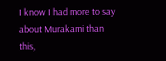I know I had more to say about Murakami than this,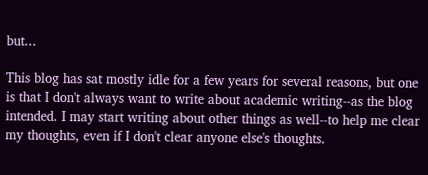but...

This blog has sat mostly idle for a few years for several reasons, but one is that I don't always want to write about academic writing--as the blog intended. I may start writing about other things as well--to help me clear my thoughts, even if I don't clear anyone else's thoughts.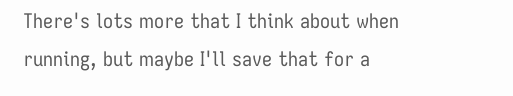There's lots more that I think about when running, but maybe I'll save that for a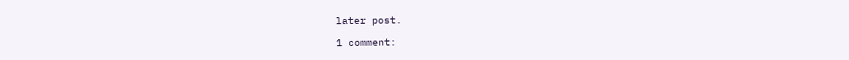later post.

1 comment: